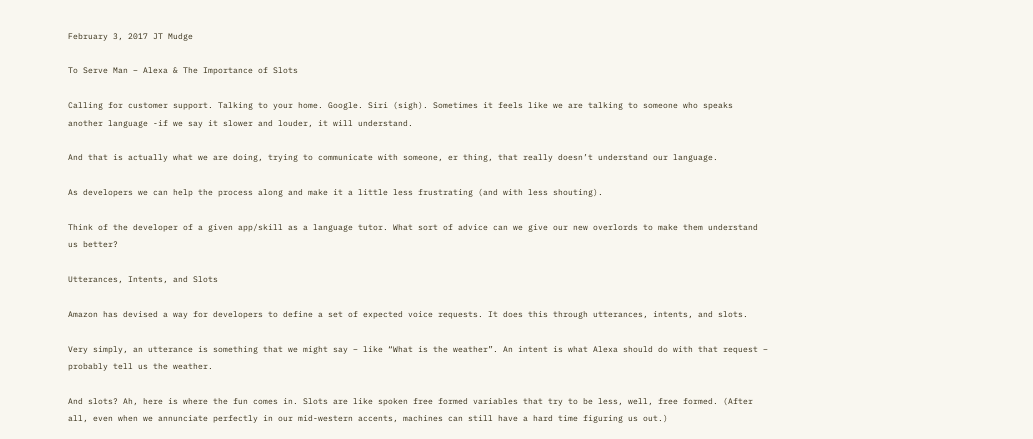February 3, 2017 JT Mudge

To Serve Man – Alexa & The Importance of Slots

Calling for customer support. Talking to your home. Google. Siri (sigh). Sometimes it feels like we are talking to someone who speaks another language -if we say it slower and louder, it will understand.

And that is actually what we are doing, trying to communicate with someone, er thing, that really doesn’t understand our language.

As developers we can help the process along and make it a little less frustrating (and with less shouting).

Think of the developer of a given app/skill as a language tutor. What sort of advice can we give our new overlords to make them understand us better?

Utterances, Intents, and Slots

Amazon has devised a way for developers to define a set of expected voice requests. It does this through utterances, intents, and slots.

Very simply, an utterance is something that we might say – like “What is the weather”. An intent is what Alexa should do with that request – probably tell us the weather.

And slots? Ah, here is where the fun comes in. Slots are like spoken free formed variables that try to be less, well, free formed. (After all, even when we annunciate perfectly in our mid-western accents, machines can still have a hard time figuring us out.)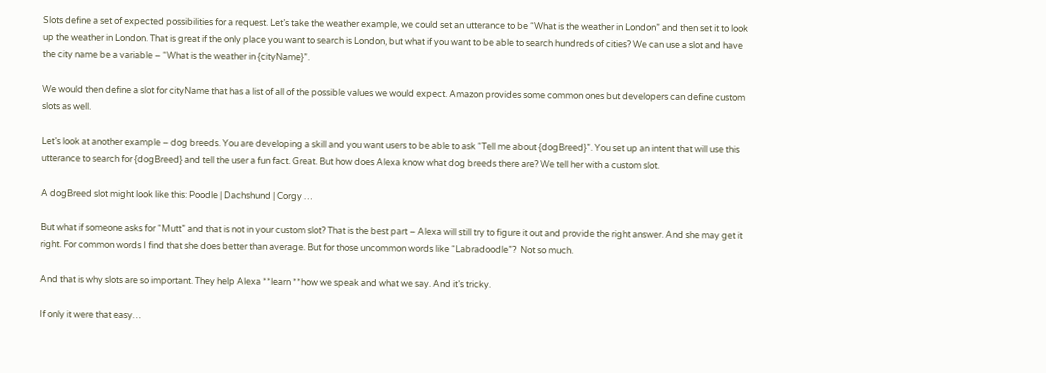Slots define a set of expected possibilities for a request. Let’s take the weather example, we could set an utterance to be “What is the weather in London” and then set it to look up the weather in London. That is great if the only place you want to search is London, but what if you want to be able to search hundreds of cities? We can use a slot and have the city name be a variable – “What is the weather in {cityName}”.

We would then define a slot for cityName that has a list of all of the possible values we would expect. Amazon provides some common ones but developers can define custom slots as well.

Let’s look at another example – dog breeds. You are developing a skill and you want users to be able to ask “Tell me about {dogBreed}”. You set up an intent that will use this utterance to search for {dogBreed} and tell the user a fun fact. Great. But how does Alexa know what dog breeds there are? We tell her with a custom slot.

A dogBreed slot might look like this: Poodle | Dachshund | Corgy …

But what if someone asks for “Mutt” and that is not in your custom slot? That is the best part – Alexa will still try to figure it out and provide the right answer. And she may get it right. For common words I find that she does better than average. But for those uncommon words like “Labradoodle”?  Not so much.

And that is why slots are so important. They help Alexa **learn **how we speak and what we say. And it’s tricky.

If only it were that easy…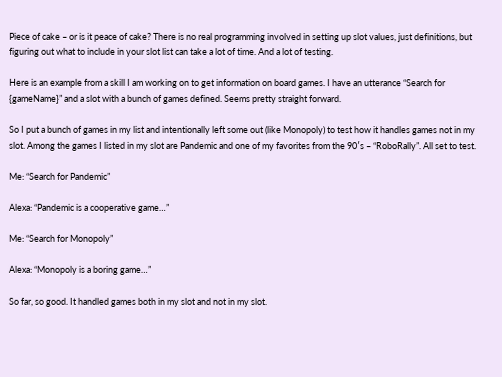Piece of cake – or is it peace of cake? There is no real programming involved in setting up slot values, just definitions, but figuring out what to include in your slot list can take a lot of time. And a lot of testing.

Here is an example from a skill I am working on to get information on board games. I have an utterance “Search for {gameName}” and a slot with a bunch of games defined. Seems pretty straight forward.

So I put a bunch of games in my list and intentionally left some out (like Monopoly) to test how it handles games not in my slot. Among the games I listed in my slot are Pandemic and one of my favorites from the 90′s – “RoboRally”. All set to test.

Me: “Search for Pandemic”

Alexa: “Pandemic is a cooperative game…”

Me: “Search for Monopoly”

Alexa: “Monopoly is a boring game…”

So far, so good. It handled games both in my slot and not in my slot.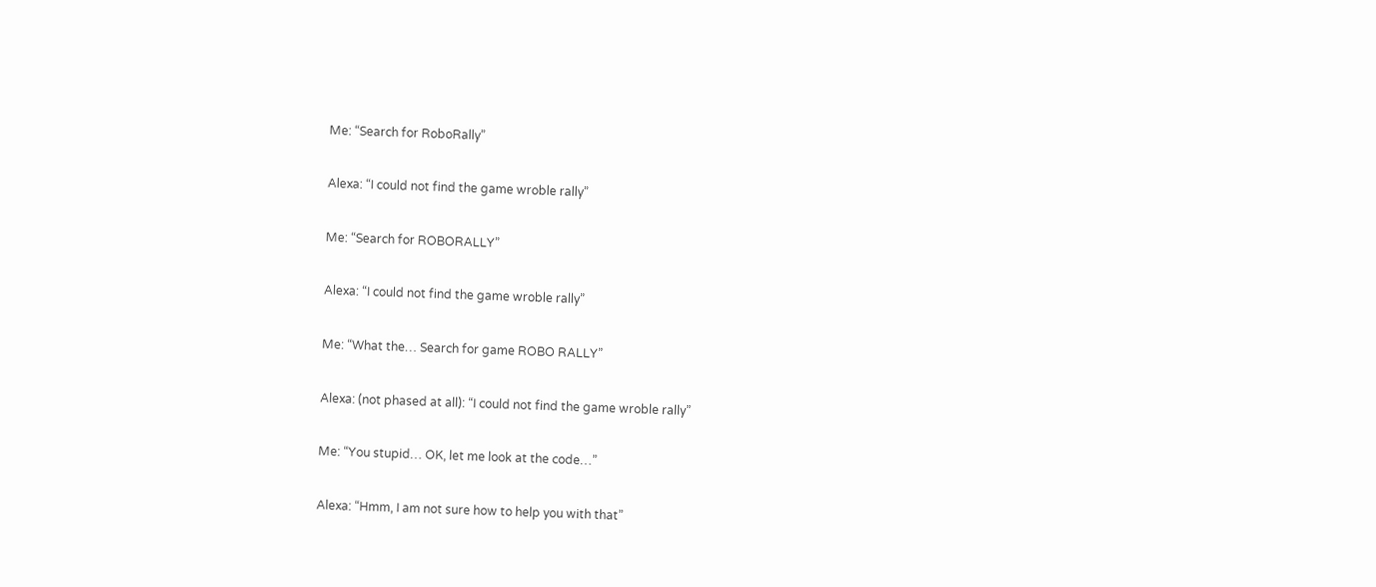Me: “Search for RoboRally”

Alexa: “I could not find the game wroble rally”

Me: “Search for ROBORALLY”

Alexa: “I could not find the game wroble rally”

Me: “What the… Search for game ROBO RALLY”

Alexa: (not phased at all): “I could not find the game wroble rally”

Me: “You stupid… OK, let me look at the code…”

Alexa: “Hmm, I am not sure how to help you with that”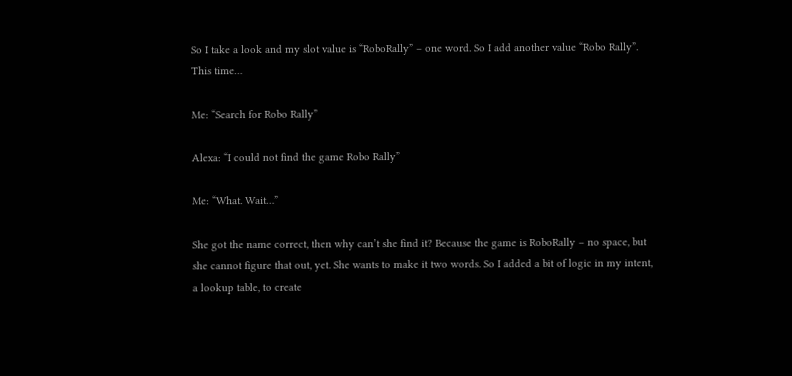So I take a look and my slot value is “RoboRally” – one word. So I add another value “Robo Rally”. This time…

Me: “Search for Robo Rally”

Alexa: “I could not find the game Robo Rally”

Me: “What. Wait…”

She got the name correct, then why can’t she find it? Because the game is RoboRally – no space, but she cannot figure that out, yet. She wants to make it two words. So I added a bit of logic in my intent, a lookup table, to create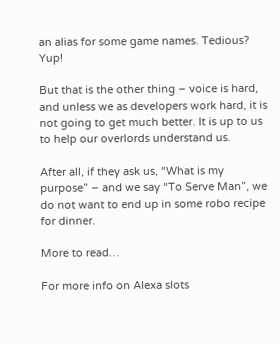an alias for some game names. Tedious? Yup!

But that is the other thing – voice is hard, and unless we as developers work hard, it is not going to get much better. It is up to us to help our overlords understand us.

After all, if they ask us, “What is my purpose” – and we say “To Serve Man”, we do not want to end up in some robo recipe for dinner.

More to read…

For more info on Alexa slots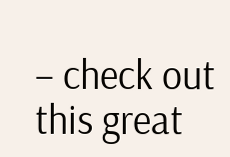– check out this great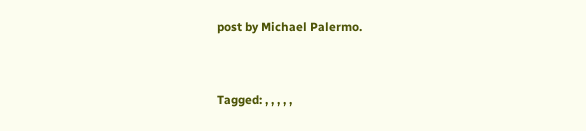post by Michael Palermo.


Tagged: , , , , ,